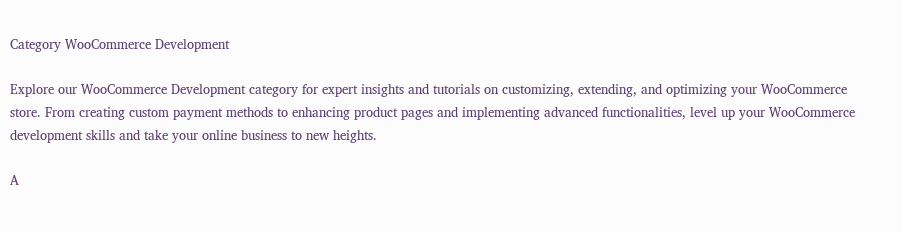Category WooCommerce Development

Explore our WooCommerce Development category for expert insights and tutorials on customizing, extending, and optimizing your WooCommerce store. From creating custom payment methods to enhancing product pages and implementing advanced functionalities, level up your WooCommerce development skills and take your online business to new heights.

A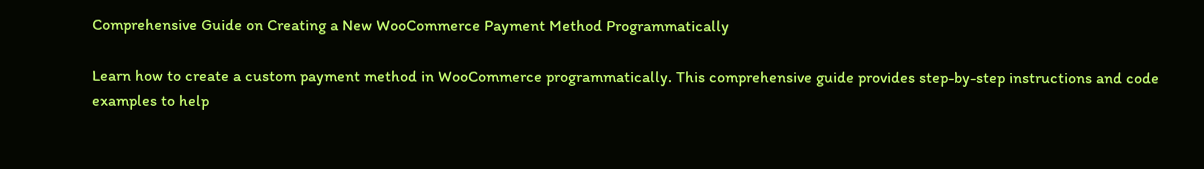Comprehensive Guide on Creating a New WooCommerce Payment Method Programmatically

Learn how to create a custom payment method in WooCommerce programmatically. This comprehensive guide provides step-by-step instructions and code examples to help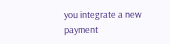you integrate a new payment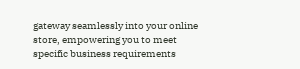gateway seamlessly into your online store, empowering you to meet specific business requirements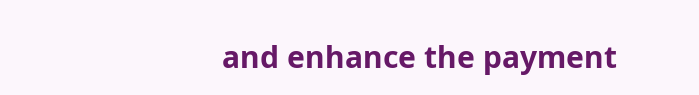and enhance the payment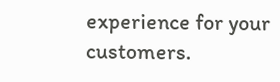experience for your customers.